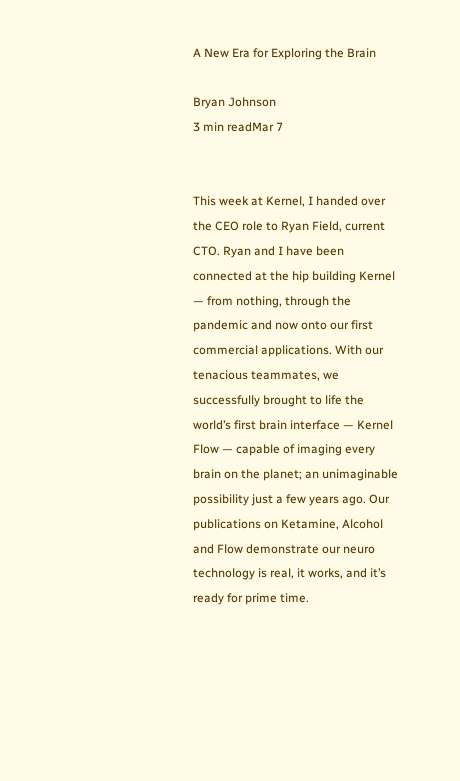A New Era for Exploring the Brain

Bryan Johnson
3 min readMar 7


This week at Kernel, I handed over the CEO role to Ryan Field, current CTO. Ryan and I have been connected at the hip building Kernel — from nothing, through the pandemic and now onto our first commercial applications. With our tenacious teammates, we successfully brought to life the world’s first brain interface — Kernel Flow — capable of imaging every brain on the planet; an unimaginable possibility just a few years ago. Our publications on Ketamine, Alcohol and Flow demonstrate our neuro technology is real, it works, and it’s ready for prime time.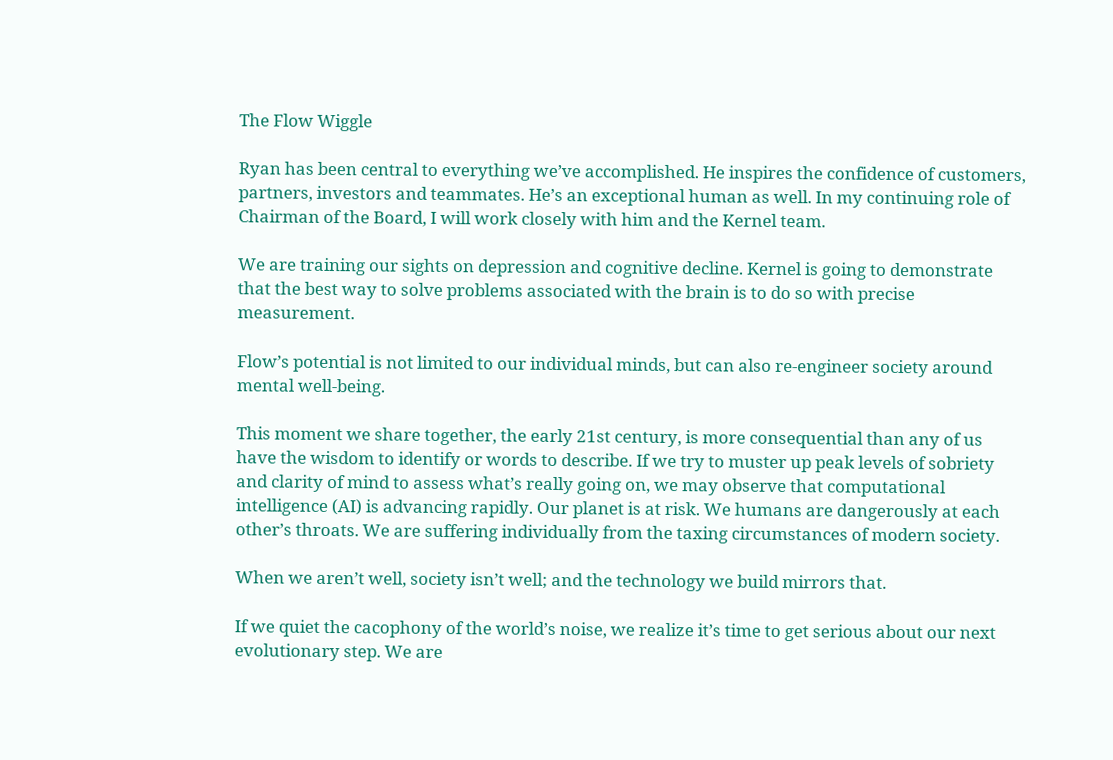The Flow Wiggle

Ryan has been central to everything we’ve accomplished. He inspires the confidence of customers, partners, investors and teammates. He’s an exceptional human as well. In my continuing role of Chairman of the Board, I will work closely with him and the Kernel team.

We are training our sights on depression and cognitive decline. Kernel is going to demonstrate that the best way to solve problems associated with the brain is to do so with precise measurement.

Flow’s potential is not limited to our individual minds, but can also re-engineer society around mental well-being.

This moment we share together, the early 21st century, is more consequential than any of us have the wisdom to identify or words to describe. If we try to muster up peak levels of sobriety and clarity of mind to assess what’s really going on, we may observe that computational intelligence (AI) is advancing rapidly. Our planet is at risk. We humans are dangerously at each other’s throats. We are suffering individually from the taxing circumstances of modern society.

When we aren’t well, society isn’t well; and the technology we build mirrors that.

If we quiet the cacophony of the world’s noise, we realize it’s time to get serious about our next evolutionary step. We are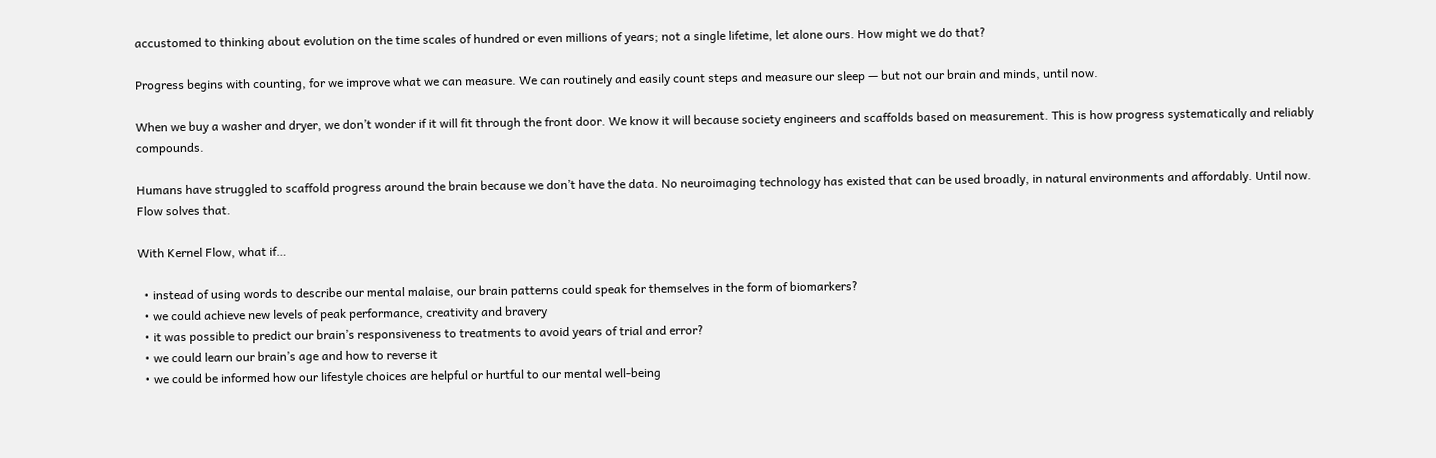accustomed to thinking about evolution on the time scales of hundred or even millions of years; not a single lifetime, let alone ours. How might we do that?

Progress begins with counting, for we improve what we can measure. We can routinely and easily count steps and measure our sleep — but not our brain and minds, until now.

When we buy a washer and dryer, we don’t wonder if it will fit through the front door. We know it will because society engineers and scaffolds based on measurement. This is how progress systematically and reliably compounds.

Humans have struggled to scaffold progress around the brain because we don’t have the data. No neuroimaging technology has existed that can be used broadly, in natural environments and affordably. Until now. Flow solves that.

With Kernel Flow, what if…

  • instead of using words to describe our mental malaise, our brain patterns could speak for themselves in the form of biomarkers?
  • we could achieve new levels of peak performance, creativity and bravery
  • it was possible to predict our brain’s responsiveness to treatments to avoid years of trial and error?
  • we could learn our brain’s age and how to reverse it
  • we could be informed how our lifestyle choices are helpful or hurtful to our mental well-being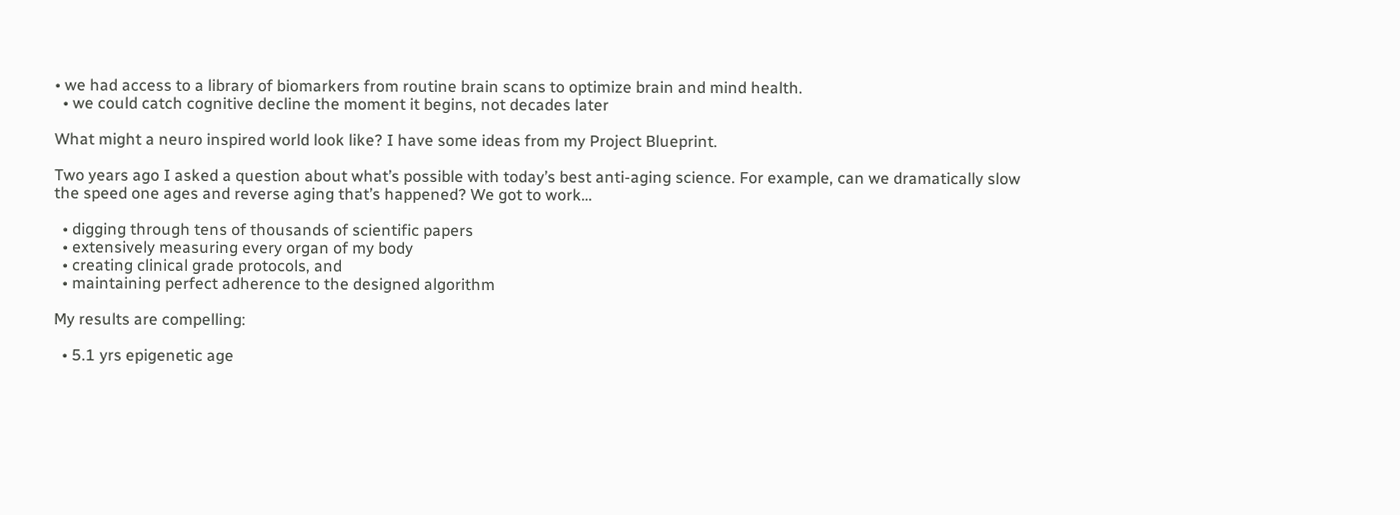• we had access to a library of biomarkers from routine brain scans to optimize brain and mind health.
  • we could catch cognitive decline the moment it begins, not decades later

What might a neuro inspired world look like? I have some ideas from my Project Blueprint.

Two years ago I asked a question about what’s possible with today’s best anti-aging science. For example, can we dramatically slow the speed one ages and reverse aging that’s happened? We got to work…

  • digging through tens of thousands of scientific papers
  • extensively measuring every organ of my body
  • creating clinical grade protocols, and
  • maintaining perfect adherence to the designed algorithm

My results are compelling:

  • 5.1 yrs epigenetic age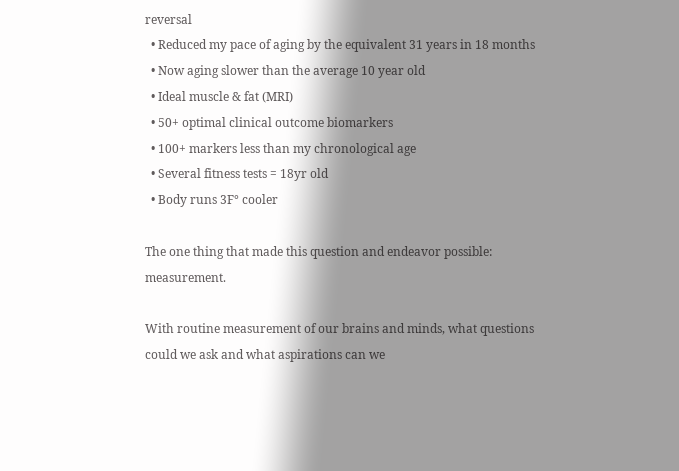reversal
  • Reduced my pace of aging by the equivalent 31 years in 18 months
  • Now aging slower than the average 10 year old
  • Ideal muscle & fat (MRI)
  • 50+ optimal clinical outcome biomarkers
  • 100+ markers less than my chronological age
  • Several fitness tests = 18yr old
  • Body runs 3F° cooler

The one thing that made this question and endeavor possible: measurement.

With routine measurement of our brains and minds, what questions could we ask and what aspirations can we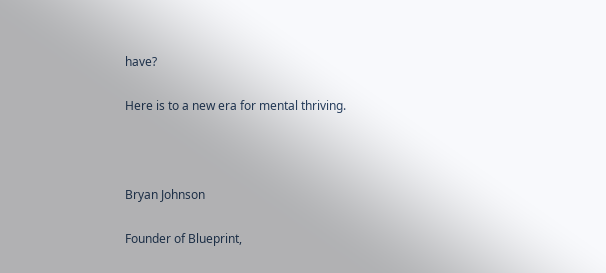have?

Here is to a new era for mental thriving.



Bryan Johnson

Founder of Blueprint,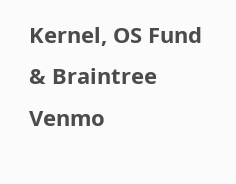Kernel, OS Fund & Braintree Venmo